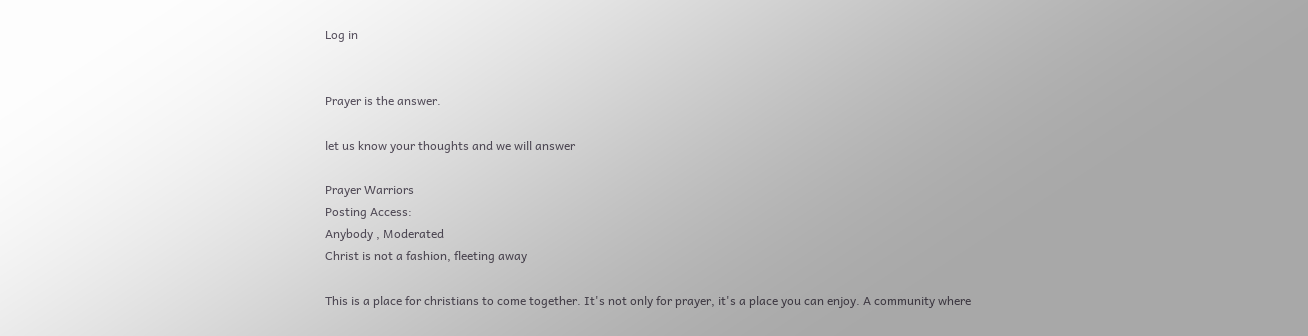Log in


Prayer is the answer.

let us know your thoughts and we will answer

Prayer Warriors
Posting Access:
Anybody , Moderated
Christ is not a fashion, fleeting away

This is a place for christians to come together. It's not only for prayer, it's a place you can enjoy. A community where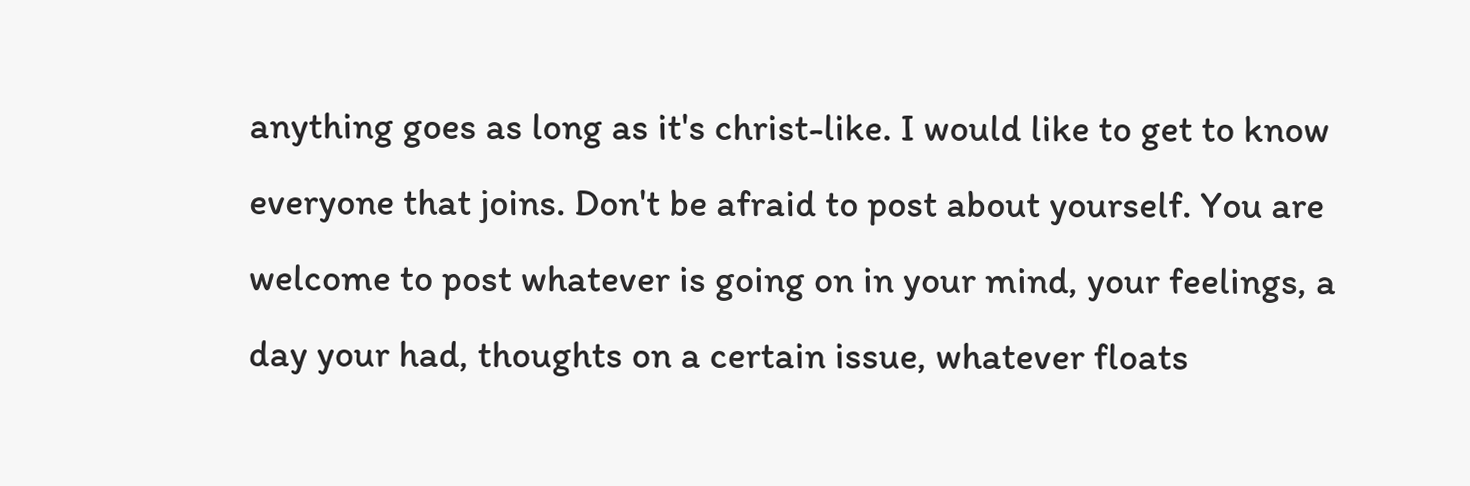anything goes as long as it's christ-like. I would like to get to know everyone that joins. Don't be afraid to post about yourself. You are welcome to post whatever is going on in your mind, your feelings, a day your had, thoughts on a certain issue, whatever floats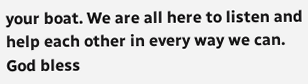your boat. We are all here to listen and help each other in every way we can. God bless